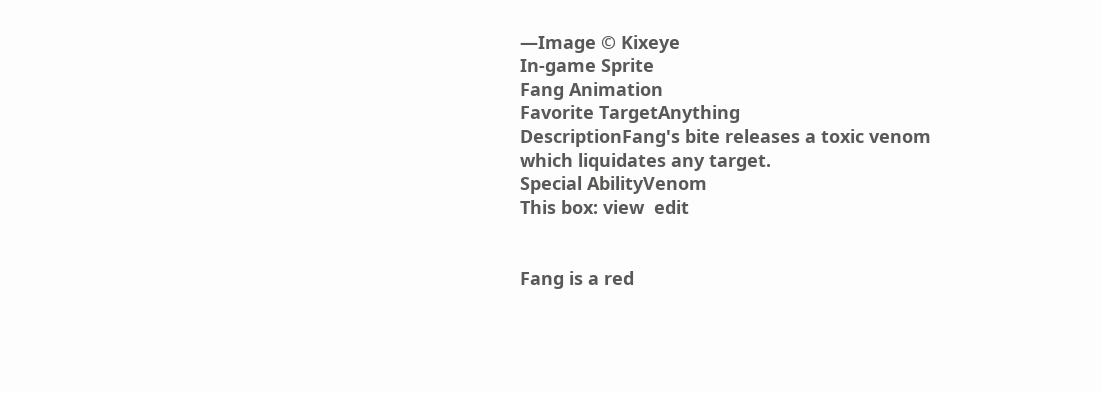—Image © Kixeye
In-game Sprite
Fang Animation
Favorite TargetAnything
DescriptionFang's bite releases a toxic venom which liquidates any target.
Special AbilityVenom
This box: view  edit


Fang is a red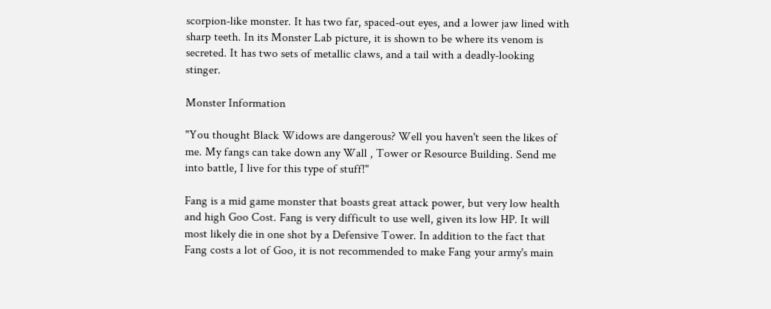scorpion-like monster. It has two far, spaced-out eyes, and a lower jaw lined with sharp teeth. In its Monster Lab picture, it is shown to be where its venom is secreted. It has two sets of metallic claws, and a tail with a deadly-looking stinger.

Monster Information

"You thought Black Widows are dangerous? Well you haven't seen the likes of me. My fangs can take down any Wall , Tower or Resource Building. Send me into battle, I live for this type of stuff!"

Fang is a mid game monster that boasts great attack power, but very low health and high Goo Cost. Fang is very difficult to use well, given its low HP. It will most likely die in one shot by a Defensive Tower. In addition to the fact that Fang costs a lot of Goo, it is not recommended to make Fang your army's main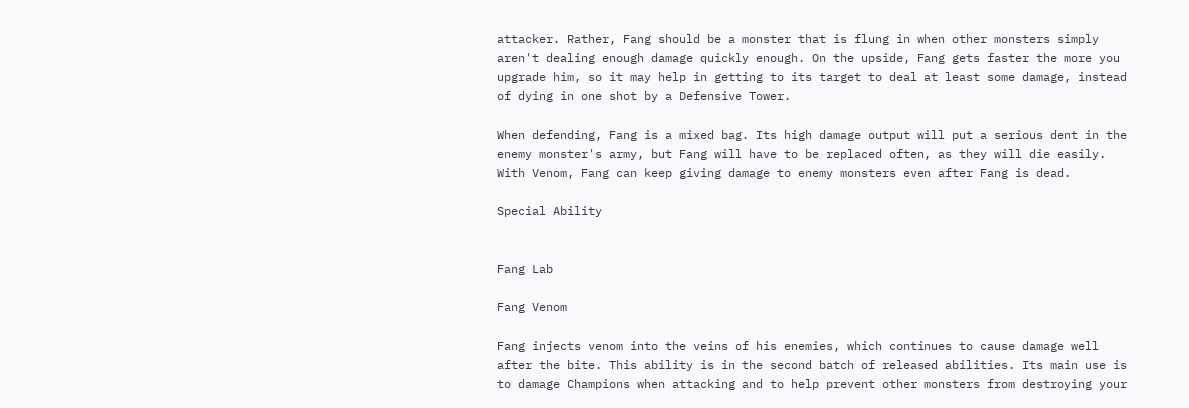attacker. Rather, Fang should be a monster that is flung in when other monsters simply aren't dealing enough damage quickly enough. On the upside, Fang gets faster the more you upgrade him, so it may help in getting to its target to deal at least some damage, instead of dying in one shot by a Defensive Tower.

When defending, Fang is a mixed bag. Its high damage output will put a serious dent in the enemy monster's army, but Fang will have to be replaced often, as they will die easily. With Venom, Fang can keep giving damage to enemy monsters even after Fang is dead.

Special Ability


Fang Lab

Fang Venom

Fang injects venom into the veins of his enemies, which continues to cause damage well after the bite. This ability is in the second batch of released abilities. Its main use is to damage Champions when attacking and to help prevent other monsters from destroying your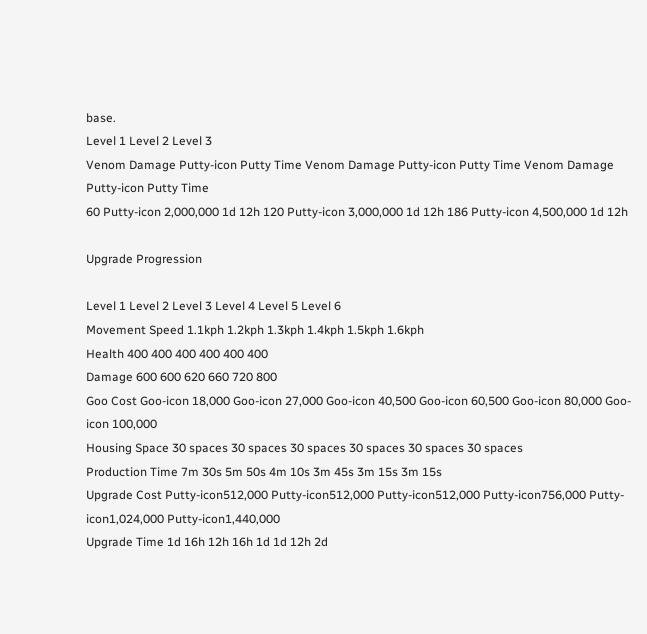base.
Level 1 Level 2 Level 3
Venom Damage Putty-icon Putty Time Venom Damage Putty-icon Putty Time Venom Damage Putty-icon Putty Time
60 Putty-icon 2,000,000 1d 12h 120 Putty-icon 3,000,000 1d 12h 186 Putty-icon 4,500,000 1d 12h

Upgrade Progression

Level 1 Level 2 Level 3 Level 4 Level 5 Level 6
Movement Speed 1.1kph 1.2kph 1.3kph 1.4kph 1.5kph 1.6kph
Health 400 400 400 400 400 400
Damage 600 600 620 660 720 800
Goo Cost Goo-icon 18,000 Goo-icon 27,000 Goo-icon 40,500 Goo-icon 60,500 Goo-icon 80,000 Goo-icon 100,000
Housing Space 30 spaces 30 spaces 30 spaces 30 spaces 30 spaces 30 spaces
Production Time 7m 30s 5m 50s 4m 10s 3m 45s 3m 15s 3m 15s
Upgrade Cost Putty-icon512,000 Putty-icon512,000 Putty-icon512,000 Putty-icon756,000 Putty-icon1,024,000 Putty-icon1,440,000
Upgrade Time 1d 16h 12h 16h 1d 1d 12h 2d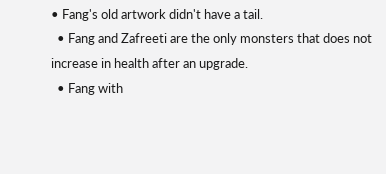• Fang's old artwork didn't have a tail.
  • Fang and Zafreeti are the only monsters that does not increase in health after an upgrade.
  • Fang with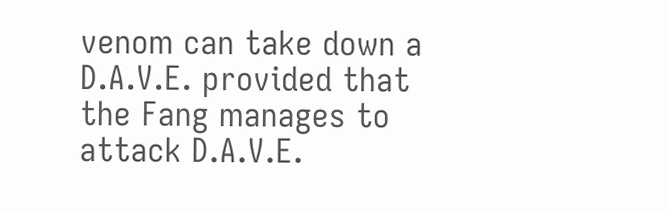venom can take down a D.A.V.E. provided that the Fang manages to attack D.A.V.E.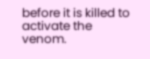before it is killed to activate the venom.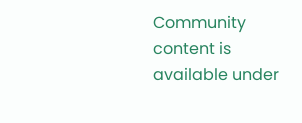Community content is available under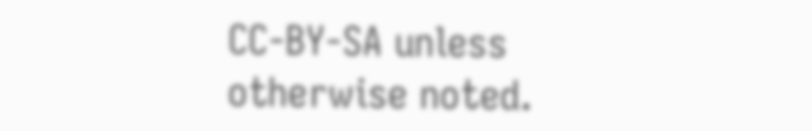CC-BY-SA unless otherwise noted.